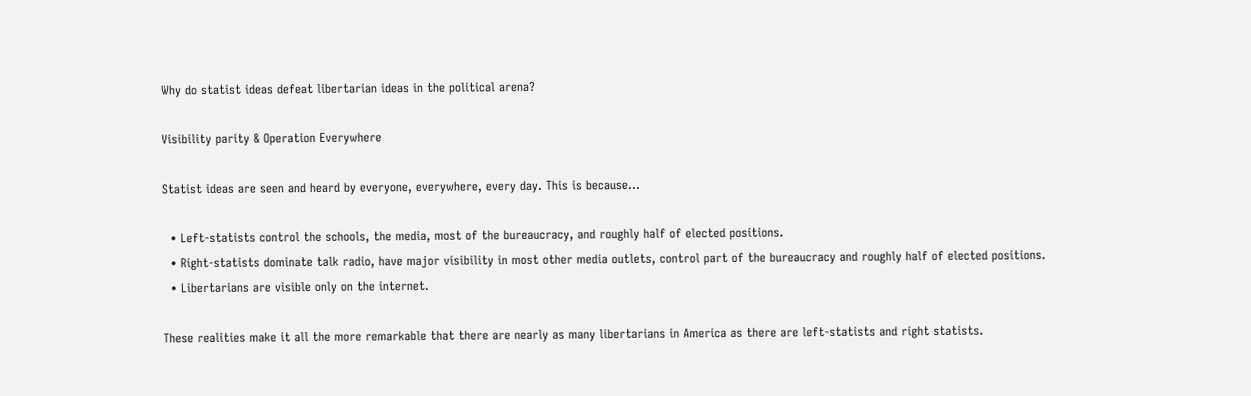Why do statist ideas defeat libertarian ideas in the political arena?

Visibility parity & Operation Everywhere

Statist ideas are seen and heard by everyone, everywhere, every day. This is because…

  • Left-statists control the schools, the media, most of the bureaucracy, and roughly half of elected positions.
  • Right-statists dominate talk radio, have major visibility in most other media outlets, control part of the bureaucracy and roughly half of elected positions.
  • Libertarians are visible only on the internet.

These realities make it all the more remarkable that there are nearly as many libertarians in America as there are left-statists and right statists.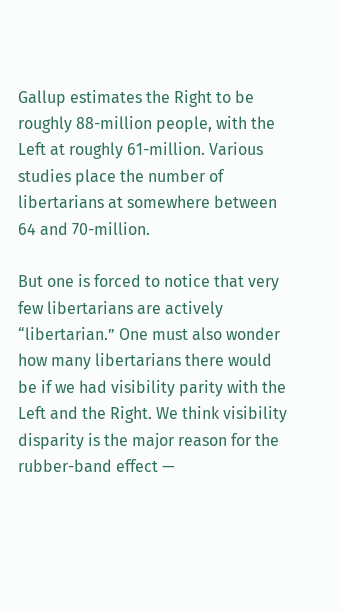Gallup estimates the Right to be roughly 88-million people, with the Left at roughly 61-million. Various studies place the number of libertarians at somewhere between 64 and 70-million.

But one is forced to notice that very few libertarians are actively “libertarian.” One must also wonder how many libertarians there would be if we had visibility parity with the Left and the Right. We think visibility disparity is the major reason for the rubber-band effect —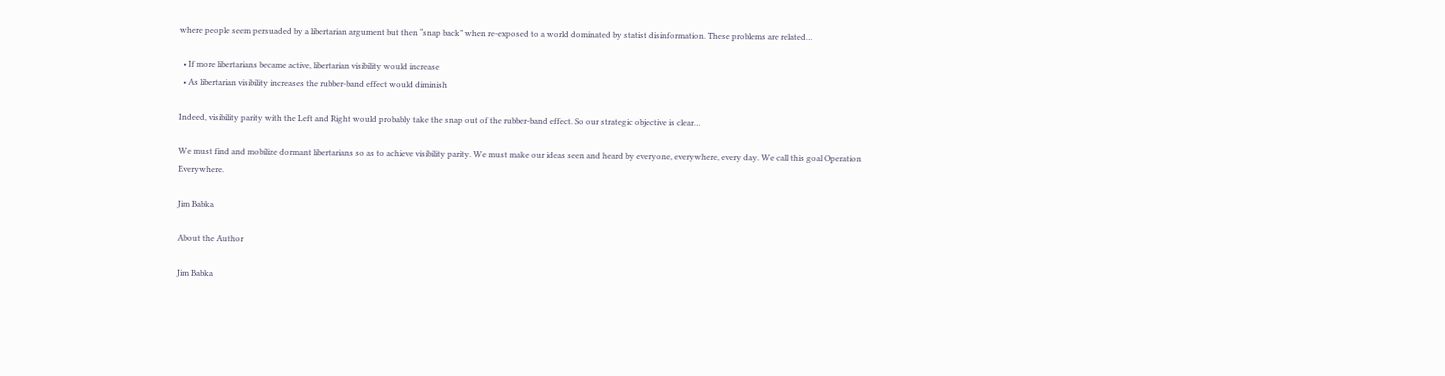where people seem persuaded by a libertarian argument but then “snap back” when re-exposed to a world dominated by statist disinformation. These problems are related…

  • If more libertarians became active, libertarian visibility would increase
  • As libertarian visibility increases the rubber-band effect would diminish

Indeed, visibility parity with the Left and Right would probably take the snap out of the rubber-band effect. So our strategic objective is clear…

We must find and mobilize dormant libertarians so as to achieve visibility parity. We must make our ideas seen and heard by everyone, everywhere, every day. We call this goal Operation Everywhere.

Jim Babka

About the Author

Jim Babka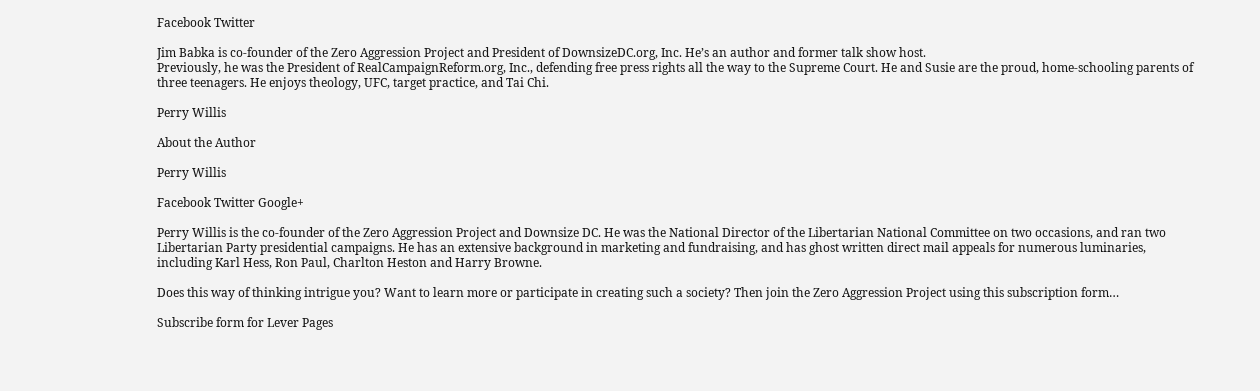Facebook Twitter

Jim Babka is co-founder of the Zero Aggression Project and President of DownsizeDC.org, Inc. He’s an author and former talk show host.
Previously, he was the President of RealCampaignReform.org, Inc., defending free press rights all the way to the Supreme Court. He and Susie are the proud, home-schooling parents of three teenagers. He enjoys theology, UFC, target practice, and Tai Chi.

Perry Willis

About the Author

Perry Willis

Facebook Twitter Google+

Perry Willis is the co-founder of the Zero Aggression Project and Downsize DC. He was the National Director of the Libertarian National Committee on two occasions, and ran two Libertarian Party presidential campaigns. He has an extensive background in marketing and fundraising, and has ghost written direct mail appeals for numerous luminaries, including Karl Hess, Ron Paul, Charlton Heston and Harry Browne.

Does this way of thinking intrigue you? Want to learn more or participate in creating such a society? Then join the Zero Aggression Project using this subscription form…

Subscribe form for Lever Pages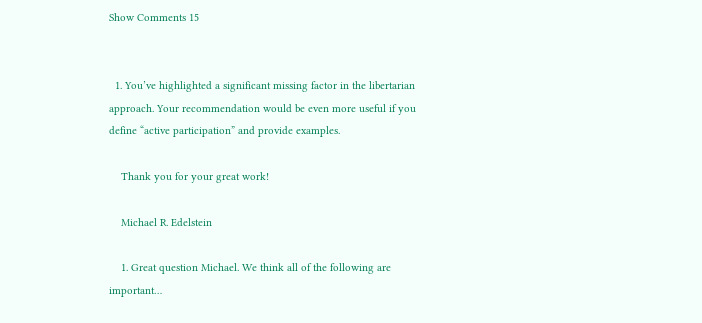Show Comments 15


  1. You’ve highlighted a significant missing factor in the libertarian approach. Your recommendation would be even more useful if you define “active participation” and provide examples.

    Thank you for your great work!

    Michael R. Edelstein

    1. Great question Michael. We think all of the following are important…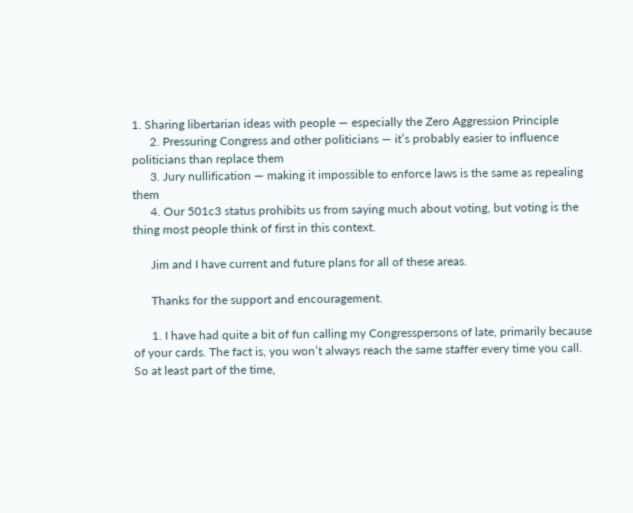1. Sharing libertarian ideas with people — especially the Zero Aggression Principle
      2. Pressuring Congress and other politicians — it’s probably easier to influence politicians than replace them
      3. Jury nullification — making it impossible to enforce laws is the same as repealing them
      4. Our 501c3 status prohibits us from saying much about voting, but voting is the thing most people think of first in this context.

      Jim and I have current and future plans for all of these areas.

      Thanks for the support and encouragement.

      1. I have had quite a bit of fun calling my Congresspersons of late, primarily because of your cards. The fact is, you won’t always reach the same staffer every time you call. So at least part of the time,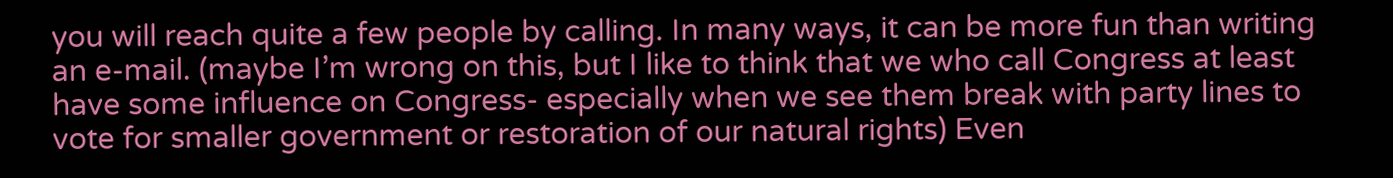you will reach quite a few people by calling. In many ways, it can be more fun than writing an e-mail. (maybe I’m wrong on this, but I like to think that we who call Congress at least have some influence on Congress- especially when we see them break with party lines to vote for smaller government or restoration of our natural rights) Even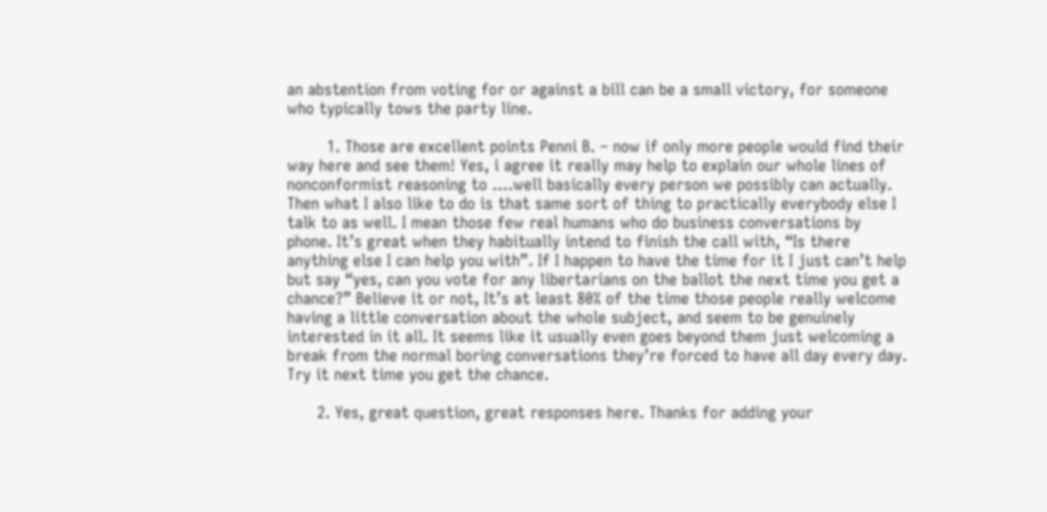an abstention from voting for or against a bill can be a small victory, for someone who typically tows the party line.

        1. Those are excellent points Penni B. – now if only more people would find their way here and see them! Yes, i agree it really may help to explain our whole lines of nonconformist reasoning to ….well basically every person we possibly can actually. Then what I also like to do is that same sort of thing to practically everybody else I talk to as well. I mean those few real humans who do business conversations by phone. It’s great when they habitually intend to finish the call with, “Is there anything else I can help you with”. If I happen to have the time for it I just can’t help but say “yes, can you vote for any libertarians on the ballot the next time you get a chance?” Believe it or not, It’s at least 80% of the time those people really welcome having a little conversation about the whole subject, and seem to be genuinely interested in it all. It seems like it usually even goes beyond them just welcoming a break from the normal boring conversations they’re forced to have all day every day. Try it next time you get the chance.

      2. Yes, great question, great responses here. Thanks for adding your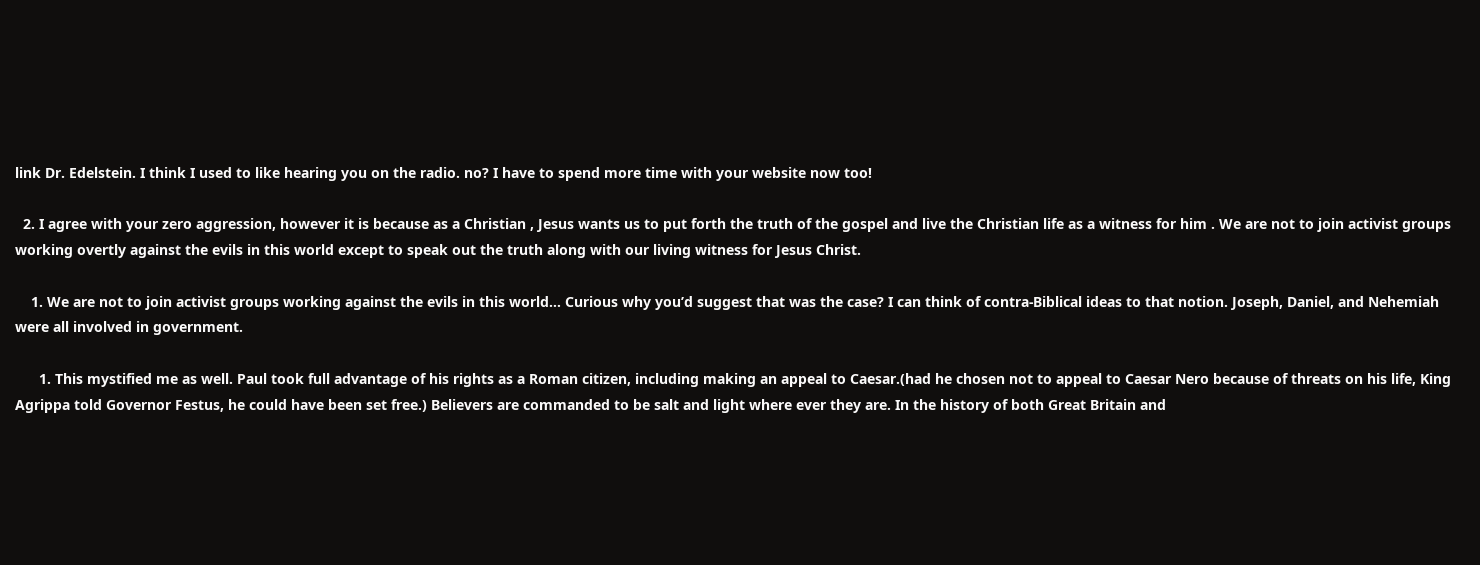link Dr. Edelstein. I think I used to like hearing you on the radio. no? I have to spend more time with your website now too!

  2. I agree with your zero aggression, however it is because as a Christian , Jesus wants us to put forth the truth of the gospel and live the Christian life as a witness for him . We are not to join activist groups working overtly against the evils in this world except to speak out the truth along with our living witness for Jesus Christ.

    1. We are not to join activist groups working against the evils in this world… Curious why you’d suggest that was the case? I can think of contra-Biblical ideas to that notion. Joseph, Daniel, and Nehemiah were all involved in government.

      1. This mystified me as well. Paul took full advantage of his rights as a Roman citizen, including making an appeal to Caesar.(had he chosen not to appeal to Caesar Nero because of threats on his life, King Agrippa told Governor Festus, he could have been set free.) Believers are commanded to be salt and light where ever they are. In the history of both Great Britain and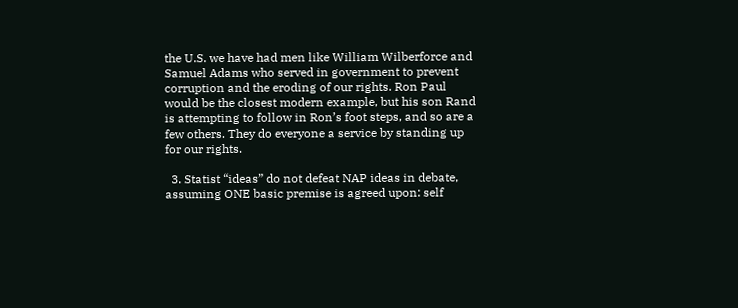the U.S. we have had men like William Wilberforce and Samuel Adams who served in government to prevent corruption and the eroding of our rights. Ron Paul would be the closest modern example, but his son Rand is attempting to follow in Ron’s foot steps, and so are a few others. They do everyone a service by standing up for our rights.

  3. Statist “ideas” do not defeat NAP ideas in debate, assuming ONE basic premise is agreed upon: self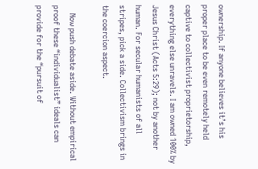ownership. If anyone believes it’s his proper place to be even remotely held captive to collectivist proprietorship, everything else unravels. I am owned 100% by Jesus Christ (Acts 5:29); not by another human. For secular humanists of all stripes, pick a side. Collectivism brings in the coercion aspect.

    Now push debate aside. Without empirical proof these “individualist” ideals can provide for the “pursuit of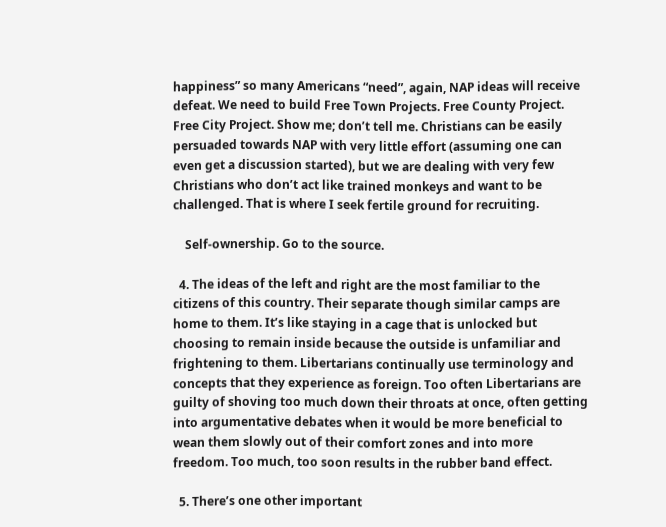happiness” so many Americans “need”, again, NAP ideas will receive defeat. We need to build Free Town Projects. Free County Project. Free City Project. Show me; don’t tell me. Christians can be easily persuaded towards NAP with very little effort (assuming one can even get a discussion started), but we are dealing with very few Christians who don’t act like trained monkeys and want to be challenged. That is where I seek fertile ground for recruiting.

    Self-ownership. Go to the source.

  4. The ideas of the left and right are the most familiar to the citizens of this country. Their separate though similar camps are home to them. It’s like staying in a cage that is unlocked but choosing to remain inside because the outside is unfamiliar and frightening to them. Libertarians continually use terminology and concepts that they experience as foreign. Too often Libertarians are guilty of shoving too much down their throats at once, often getting into argumentative debates when it would be more beneficial to wean them slowly out of their comfort zones and into more freedom. Too much, too soon results in the rubber band effect.

  5. There’s one other important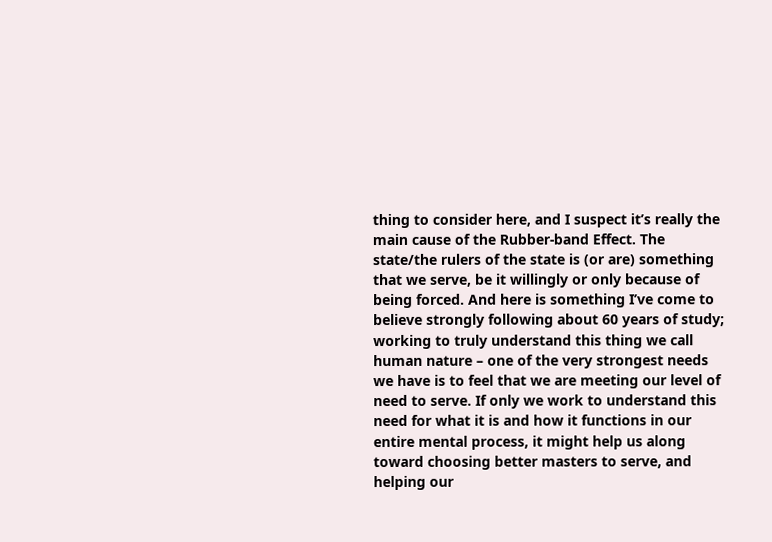thing to consider here, and I suspect it’s really the main cause of the Rubber-band Effect. The state/the rulers of the state is (or are) something that we serve, be it willingly or only because of being forced. And here is something I’ve come to believe strongly following about 60 years of study; working to truly understand this thing we call human nature – one of the very strongest needs we have is to feel that we are meeting our level of need to serve. If only we work to understand this need for what it is and how it functions in our entire mental process, it might help us along toward choosing better masters to serve, and helping our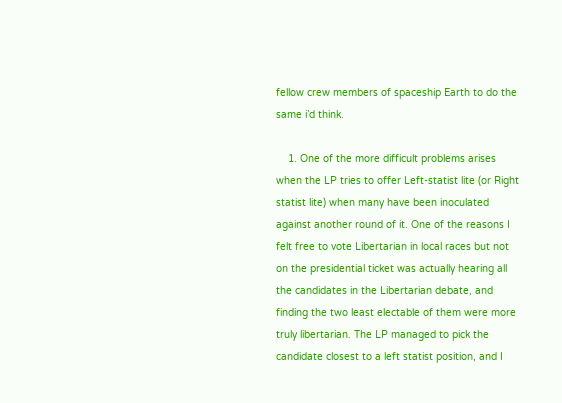fellow crew members of spaceship Earth to do the same i’d think.

    1. One of the more difficult problems arises when the LP tries to offer Left-statist lite (or Right statist lite) when many have been inoculated against another round of it. One of the reasons I felt free to vote Libertarian in local races but not on the presidential ticket was actually hearing all the candidates in the Libertarian debate, and finding the two least electable of them were more truly libertarian. The LP managed to pick the candidate closest to a left statist position, and I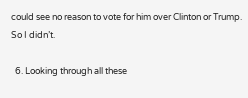could see no reason to vote for him over Clinton or Trump. So I didn’t.

  6. Looking through all these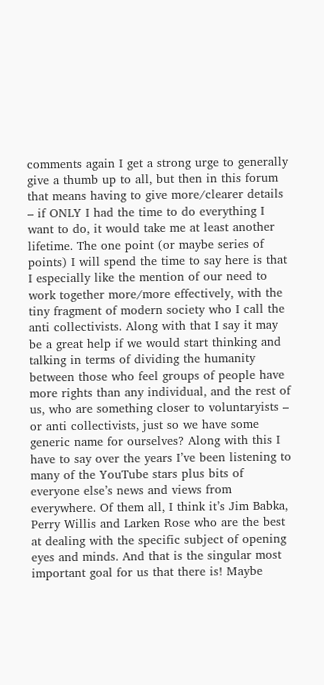comments again I get a strong urge to generally give a thumb up to all, but then in this forum that means having to give more/clearer details – if ONLY I had the time to do everything I want to do, it would take me at least another lifetime. The one point (or maybe series of points) I will spend the time to say here is that I especially like the mention of our need to work together more/more effectively, with the tiny fragment of modern society who I call the anti collectivists. Along with that I say it may be a great help if we would start thinking and talking in terms of dividing the humanity between those who feel groups of people have more rights than any individual, and the rest of us, who are something closer to voluntaryists – or anti collectivists, just so we have some generic name for ourselves? Along with this I have to say over the years I’ve been listening to many of the YouTube stars plus bits of everyone else’s news and views from everywhere. Of them all, I think it’s Jim Babka, Perry Willis and Larken Rose who are the best at dealing with the specific subject of opening eyes and minds. And that is the singular most important goal for us that there is! Maybe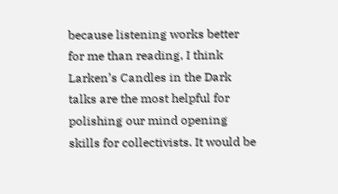because listening works better for me than reading, I think Larken’s Candles in the Dark talks are the most helpful for polishing our mind opening skills for collectivists. It would be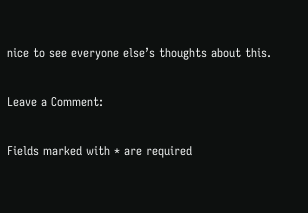nice to see everyone else’s thoughts about this.

Leave a Comment:

Fields marked with * are required